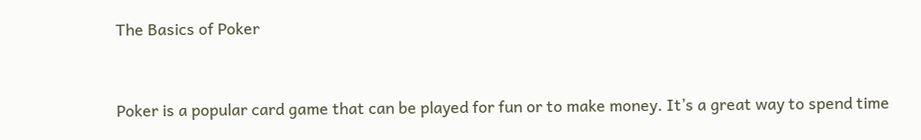The Basics of Poker


Poker is a popular card game that can be played for fun or to make money. It’s a great way to spend time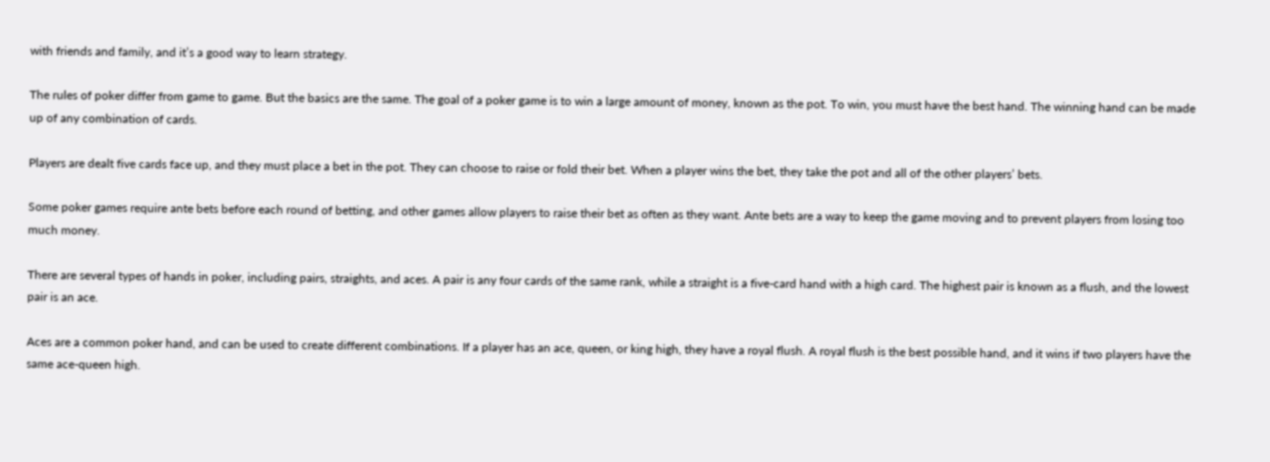with friends and family, and it’s a good way to learn strategy.

The rules of poker differ from game to game. But the basics are the same. The goal of a poker game is to win a large amount of money, known as the pot. To win, you must have the best hand. The winning hand can be made up of any combination of cards.

Players are dealt five cards face up, and they must place a bet in the pot. They can choose to raise or fold their bet. When a player wins the bet, they take the pot and all of the other players’ bets.

Some poker games require ante bets before each round of betting, and other games allow players to raise their bet as often as they want. Ante bets are a way to keep the game moving and to prevent players from losing too much money.

There are several types of hands in poker, including pairs, straights, and aces. A pair is any four cards of the same rank, while a straight is a five-card hand with a high card. The highest pair is known as a flush, and the lowest pair is an ace.

Aces are a common poker hand, and can be used to create different combinations. If a player has an ace, queen, or king high, they have a royal flush. A royal flush is the best possible hand, and it wins if two players have the same ace-queen high.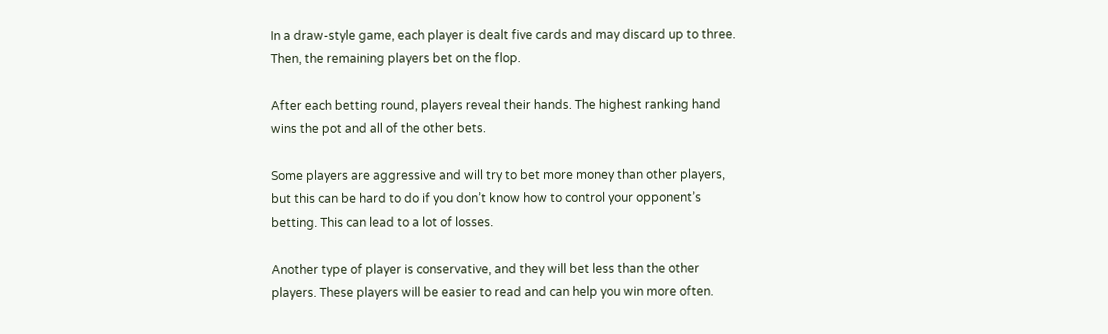In a draw-style game, each player is dealt five cards and may discard up to three. Then, the remaining players bet on the flop.

After each betting round, players reveal their hands. The highest ranking hand wins the pot and all of the other bets.

Some players are aggressive and will try to bet more money than other players, but this can be hard to do if you don’t know how to control your opponent’s betting. This can lead to a lot of losses.

Another type of player is conservative, and they will bet less than the other players. These players will be easier to read and can help you win more often.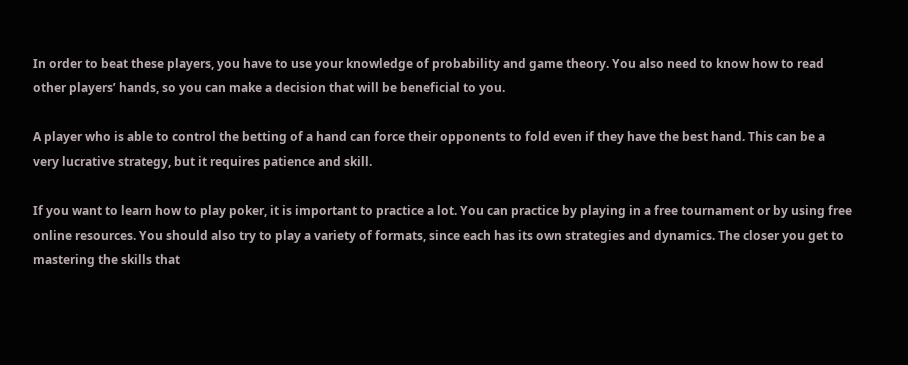In order to beat these players, you have to use your knowledge of probability and game theory. You also need to know how to read other players’ hands, so you can make a decision that will be beneficial to you.

A player who is able to control the betting of a hand can force their opponents to fold even if they have the best hand. This can be a very lucrative strategy, but it requires patience and skill.

If you want to learn how to play poker, it is important to practice a lot. You can practice by playing in a free tournament or by using free online resources. You should also try to play a variety of formats, since each has its own strategies and dynamics. The closer you get to mastering the skills that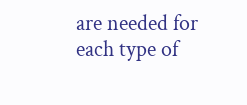are needed for each type of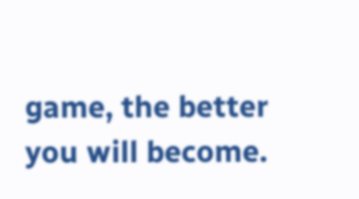game, the better you will become.